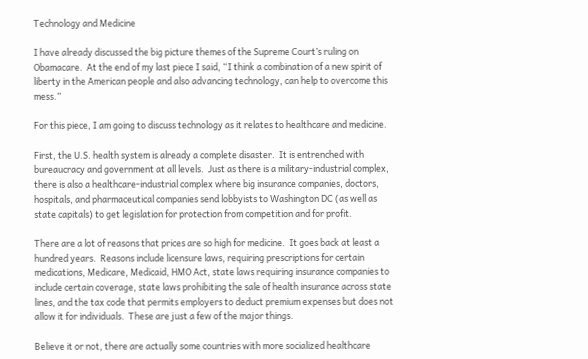Technology and Medicine

I have already discussed the big picture themes of the Supreme Court’s ruling on Obamacare.  At the end of my last piece I said, “I think a combination of a new spirit of liberty in the American people and also advancing technology, can help to overcome this mess.”

For this piece, I am going to discuss technology as it relates to healthcare and medicine.

First, the U.S. health system is already a complete disaster.  It is entrenched with bureaucracy and government at all levels.  Just as there is a military-industrial complex, there is also a healthcare-industrial complex where big insurance companies, doctors, hospitals, and pharmaceutical companies send lobbyists to Washington DC (as well as state capitals) to get legislation for protection from competition and for profit.

There are a lot of reasons that prices are so high for medicine.  It goes back at least a hundred years.  Reasons include licensure laws, requiring prescriptions for certain medications, Medicare, Medicaid, HMO Act, state laws requiring insurance companies to include certain coverage, state laws prohibiting the sale of health insurance across state lines, and the tax code that permits employers to deduct premium expenses but does not allow it for individuals.  These are just a few of the major things.

Believe it or not, there are actually some countries with more socialized healthcare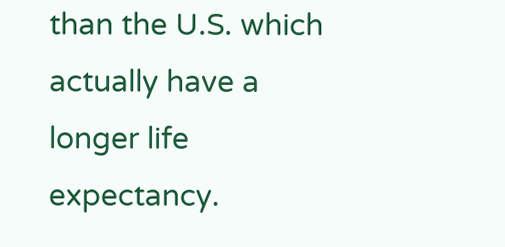than the U.S. which actually have a longer life expectancy.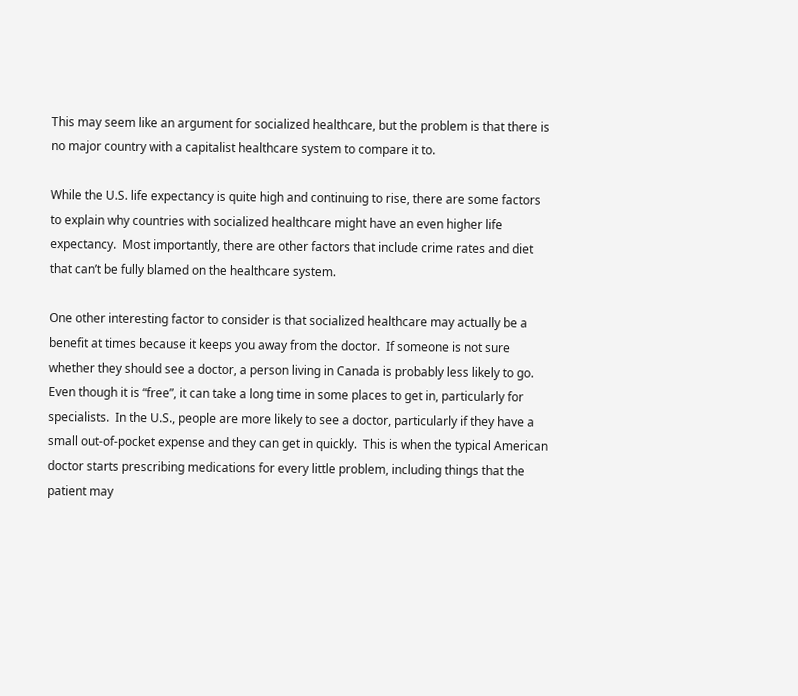This may seem like an argument for socialized healthcare, but the problem is that there is no major country with a capitalist healthcare system to compare it to.

While the U.S. life expectancy is quite high and continuing to rise, there are some factors to explain why countries with socialized healthcare might have an even higher life expectancy.  Most importantly, there are other factors that include crime rates and diet that can’t be fully blamed on the healthcare system.

One other interesting factor to consider is that socialized healthcare may actually be a benefit at times because it keeps you away from the doctor.  If someone is not sure whether they should see a doctor, a person living in Canada is probably less likely to go.  Even though it is “free”, it can take a long time in some places to get in, particularly for specialists.  In the U.S., people are more likely to see a doctor, particularly if they have a small out-of-pocket expense and they can get in quickly.  This is when the typical American doctor starts prescribing medications for every little problem, including things that the patient may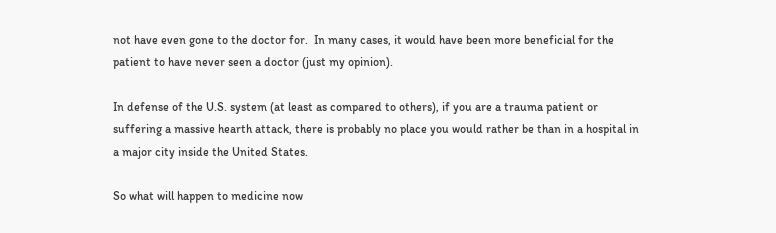not have even gone to the doctor for.  In many cases, it would have been more beneficial for the patient to have never seen a doctor (just my opinion).

In defense of the U.S. system (at least as compared to others), if you are a trauma patient or suffering a massive hearth attack, there is probably no place you would rather be than in a hospital in a major city inside the United States.

So what will happen to medicine now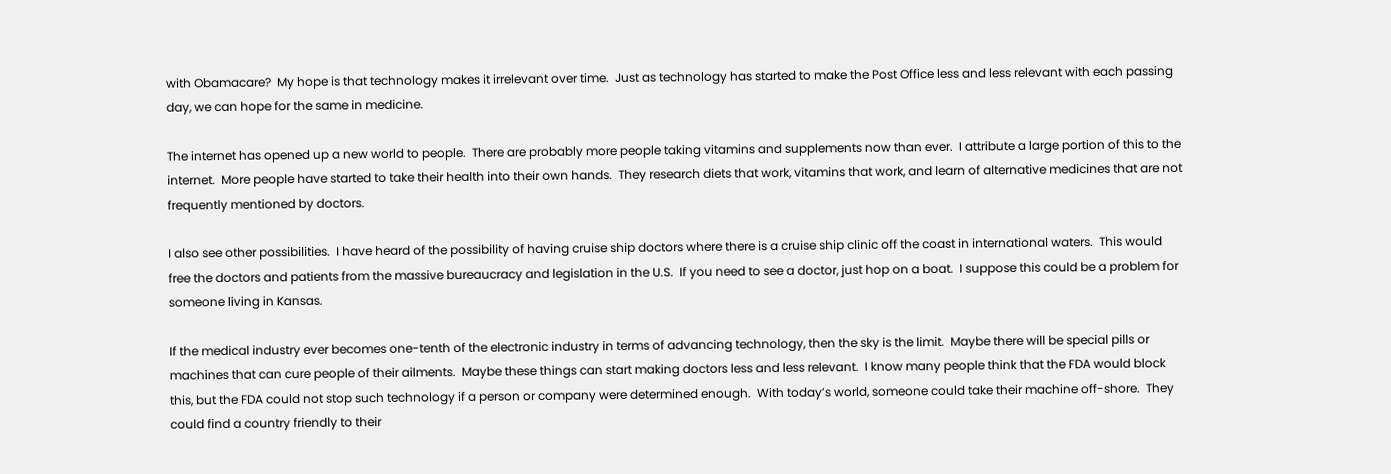with Obamacare?  My hope is that technology makes it irrelevant over time.  Just as technology has started to make the Post Office less and less relevant with each passing day, we can hope for the same in medicine.

The internet has opened up a new world to people.  There are probably more people taking vitamins and supplements now than ever.  I attribute a large portion of this to the internet.  More people have started to take their health into their own hands.  They research diets that work, vitamins that work, and learn of alternative medicines that are not frequently mentioned by doctors.

I also see other possibilities.  I have heard of the possibility of having cruise ship doctors where there is a cruise ship clinic off the coast in international waters.  This would free the doctors and patients from the massive bureaucracy and legislation in the U.S.  If you need to see a doctor, just hop on a boat.  I suppose this could be a problem for someone living in Kansas.

If the medical industry ever becomes one-tenth of the electronic industry in terms of advancing technology, then the sky is the limit.  Maybe there will be special pills or machines that can cure people of their ailments.  Maybe these things can start making doctors less and less relevant.  I know many people think that the FDA would block this, but the FDA could not stop such technology if a person or company were determined enough.  With today’s world, someone could take their machine off-shore.  They could find a country friendly to their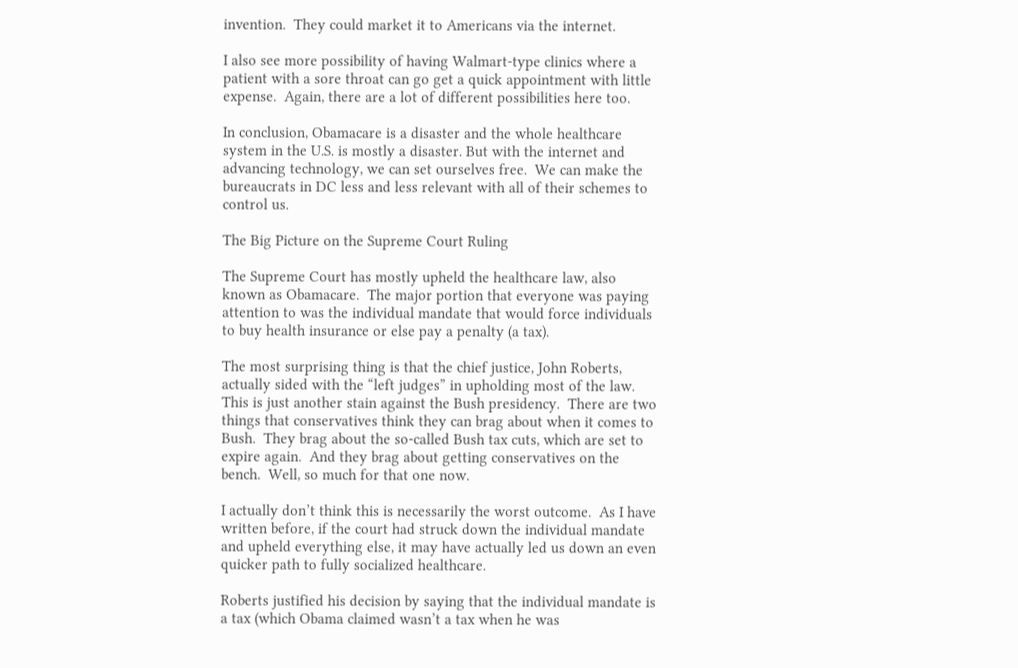invention.  They could market it to Americans via the internet.

I also see more possibility of having Walmart-type clinics where a patient with a sore throat can go get a quick appointment with little expense.  Again, there are a lot of different possibilities here too.

In conclusion, Obamacare is a disaster and the whole healthcare system in the U.S. is mostly a disaster. But with the internet and advancing technology, we can set ourselves free.  We can make the bureaucrats in DC less and less relevant with all of their schemes to control us.

The Big Picture on the Supreme Court Ruling

The Supreme Court has mostly upheld the healthcare law, also known as Obamacare.  The major portion that everyone was paying attention to was the individual mandate that would force individuals to buy health insurance or else pay a penalty (a tax).

The most surprising thing is that the chief justice, John Roberts, actually sided with the “left judges” in upholding most of the law.  This is just another stain against the Bush presidency.  There are two things that conservatives think they can brag about when it comes to Bush.  They brag about the so-called Bush tax cuts, which are set to expire again.  And they brag about getting conservatives on the bench.  Well, so much for that one now.

I actually don’t think this is necessarily the worst outcome.  As I have written before, if the court had struck down the individual mandate and upheld everything else, it may have actually led us down an even quicker path to fully socialized healthcare.

Roberts justified his decision by saying that the individual mandate is a tax (which Obama claimed wasn’t a tax when he was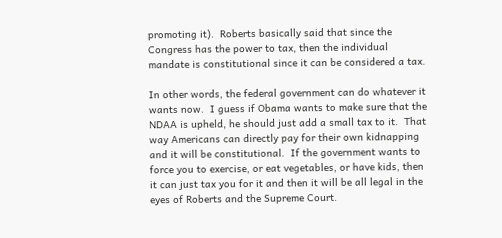promoting it).  Roberts basically said that since the Congress has the power to tax, then the individual mandate is constitutional since it can be considered a tax.

In other words, the federal government can do whatever it wants now.  I guess if Obama wants to make sure that the NDAA is upheld, he should just add a small tax to it.  That way Americans can directly pay for their own kidnapping and it will be constitutional.  If the government wants to force you to exercise, or eat vegetables, or have kids, then it can just tax you for it and then it will be all legal in the eyes of Roberts and the Supreme Court.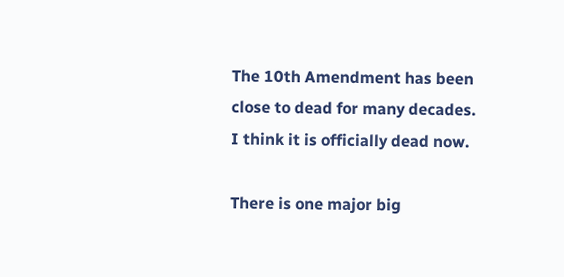The 10th Amendment has been close to dead for many decades.  I think it is officially dead now.

There is one major big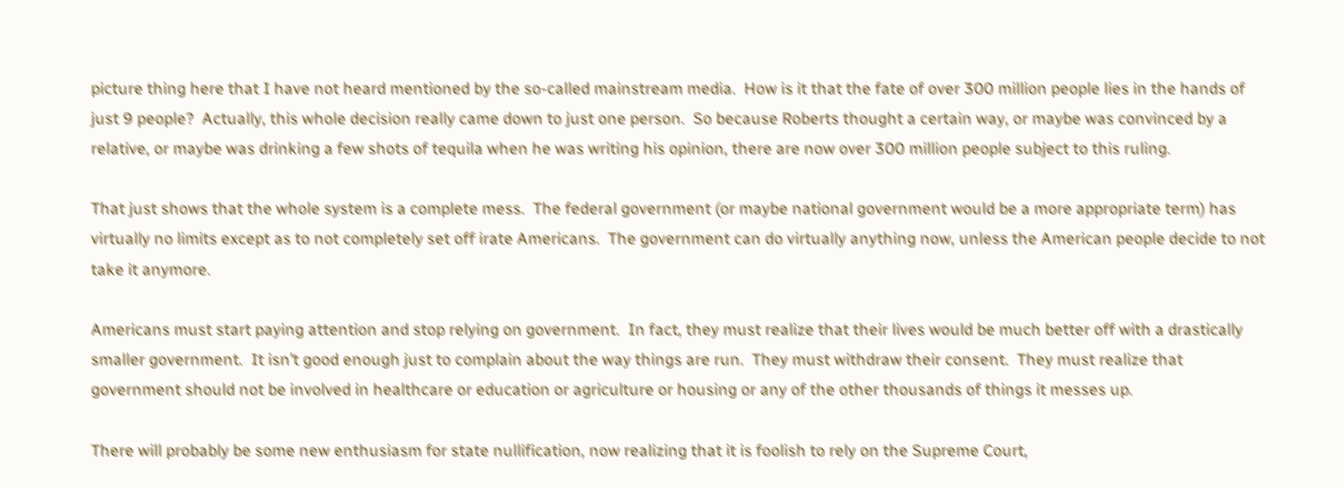picture thing here that I have not heard mentioned by the so-called mainstream media.  How is it that the fate of over 300 million people lies in the hands of just 9 people?  Actually, this whole decision really came down to just one person.  So because Roberts thought a certain way, or maybe was convinced by a relative, or maybe was drinking a few shots of tequila when he was writing his opinion, there are now over 300 million people subject to this ruling.

That just shows that the whole system is a complete mess.  The federal government (or maybe national government would be a more appropriate term) has virtually no limits except as to not completely set off irate Americans.  The government can do virtually anything now, unless the American people decide to not take it anymore.

Americans must start paying attention and stop relying on government.  In fact, they must realize that their lives would be much better off with a drastically smaller government.  It isn’t good enough just to complain about the way things are run.  They must withdraw their consent.  They must realize that government should not be involved in healthcare or education or agriculture or housing or any of the other thousands of things it messes up.

There will probably be some new enthusiasm for state nullification, now realizing that it is foolish to rely on the Supreme Court,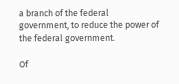a branch of the federal government, to reduce the power of the federal government.

Of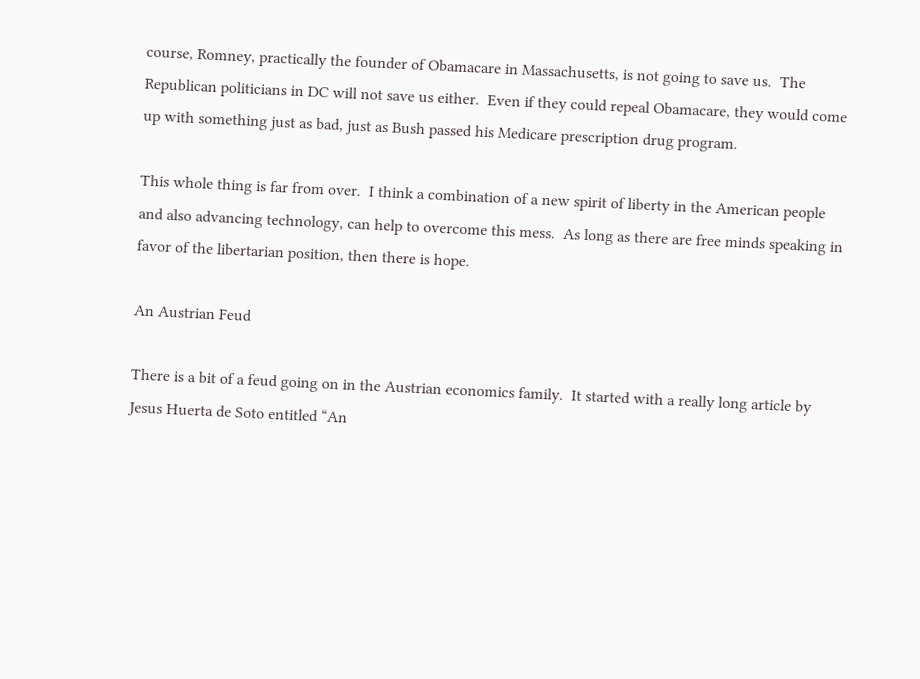course, Romney, practically the founder of Obamacare in Massachusetts, is not going to save us.  The Republican politicians in DC will not save us either.  Even if they could repeal Obamacare, they would come up with something just as bad, just as Bush passed his Medicare prescription drug program.

This whole thing is far from over.  I think a combination of a new spirit of liberty in the American people and also advancing technology, can help to overcome this mess.  As long as there are free minds speaking in favor of the libertarian position, then there is hope.

An Austrian Feud

There is a bit of a feud going on in the Austrian economics family.  It started with a really long article by Jesus Huerta de Soto entitled “An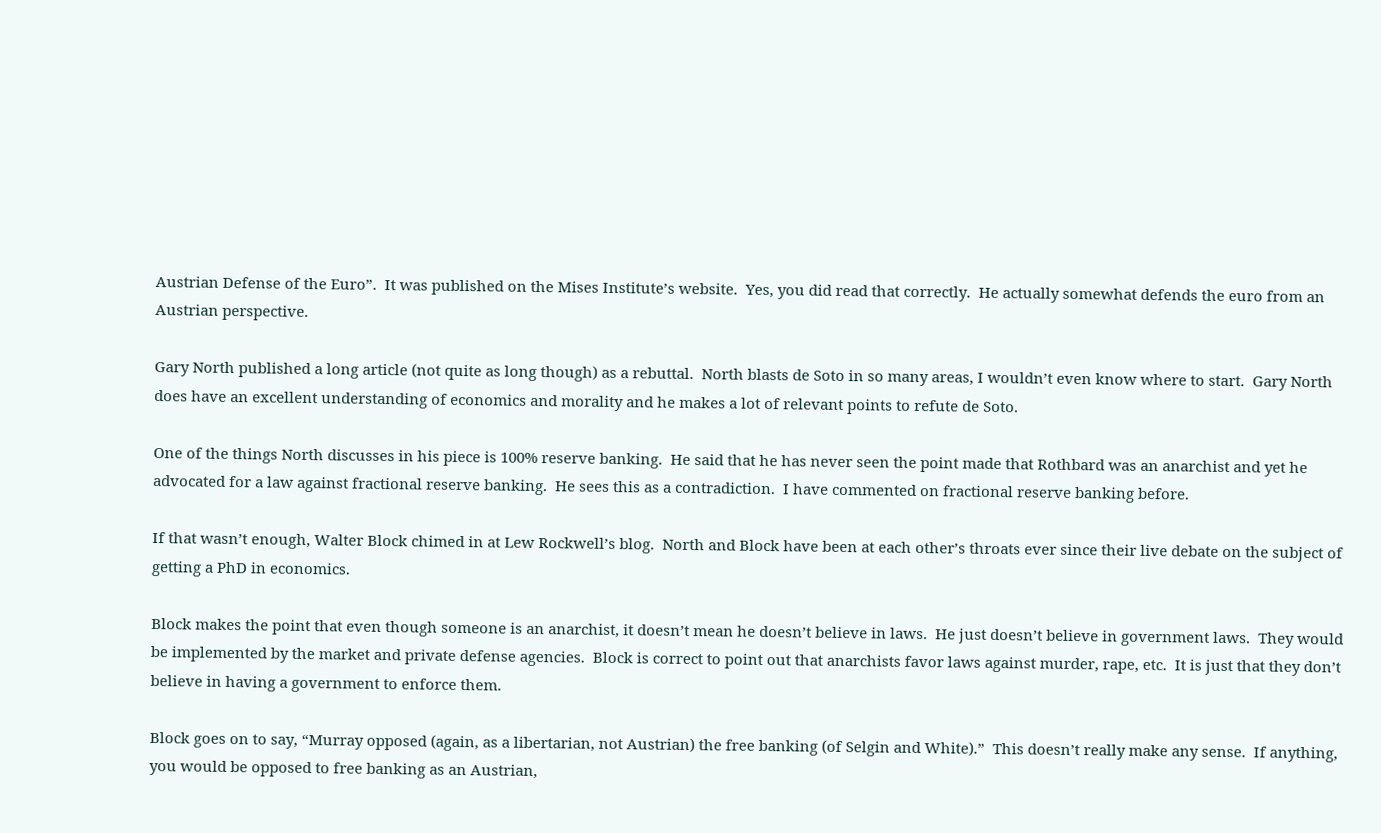Austrian Defense of the Euro”.  It was published on the Mises Institute’s website.  Yes, you did read that correctly.  He actually somewhat defends the euro from an Austrian perspective.

Gary North published a long article (not quite as long though) as a rebuttal.  North blasts de Soto in so many areas, I wouldn’t even know where to start.  Gary North does have an excellent understanding of economics and morality and he makes a lot of relevant points to refute de Soto.

One of the things North discusses in his piece is 100% reserve banking.  He said that he has never seen the point made that Rothbard was an anarchist and yet he advocated for a law against fractional reserve banking.  He sees this as a contradiction.  I have commented on fractional reserve banking before.

If that wasn’t enough, Walter Block chimed in at Lew Rockwell’s blog.  North and Block have been at each other’s throats ever since their live debate on the subject of getting a PhD in economics.

Block makes the point that even though someone is an anarchist, it doesn’t mean he doesn’t believe in laws.  He just doesn’t believe in government laws.  They would be implemented by the market and private defense agencies.  Block is correct to point out that anarchists favor laws against murder, rape, etc.  It is just that they don’t believe in having a government to enforce them.

Block goes on to say, “Murray opposed (again, as a libertarian, not Austrian) the free banking (of Selgin and White).”  This doesn’t really make any sense.  If anything, you would be opposed to free banking as an Austrian,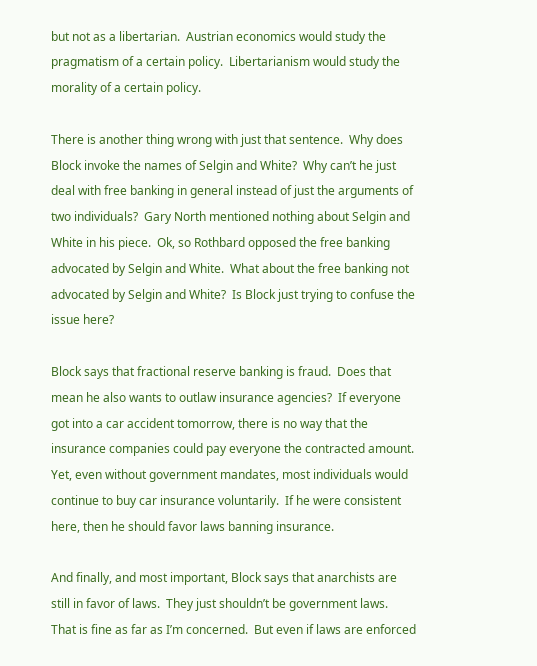but not as a libertarian.  Austrian economics would study the pragmatism of a certain policy.  Libertarianism would study the morality of a certain policy.

There is another thing wrong with just that sentence.  Why does Block invoke the names of Selgin and White?  Why can’t he just deal with free banking in general instead of just the arguments of two individuals?  Gary North mentioned nothing about Selgin and White in his piece.  Ok, so Rothbard opposed the free banking advocated by Selgin and White.  What about the free banking not advocated by Selgin and White?  Is Block just trying to confuse the issue here?

Block says that fractional reserve banking is fraud.  Does that mean he also wants to outlaw insurance agencies?  If everyone got into a car accident tomorrow, there is no way that the insurance companies could pay everyone the contracted amount.  Yet, even without government mandates, most individuals would continue to buy car insurance voluntarily.  If he were consistent here, then he should favor laws banning insurance.

And finally, and most important, Block says that anarchists are still in favor of laws.  They just shouldn’t be government laws.  That is fine as far as I’m concerned.  But even if laws are enforced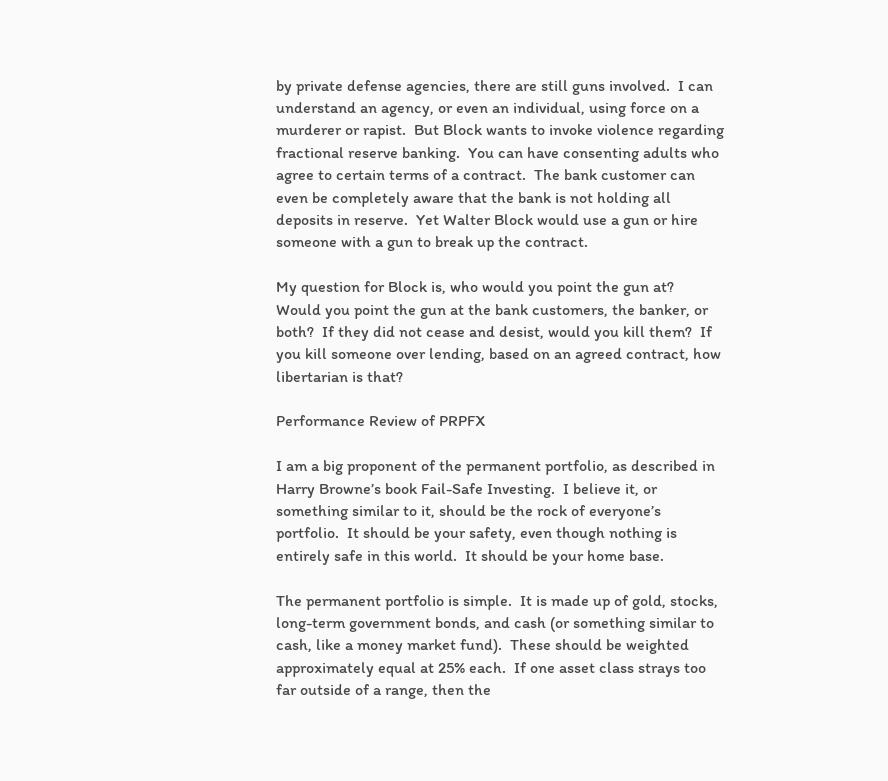by private defense agencies, there are still guns involved.  I can understand an agency, or even an individual, using force on a murderer or rapist.  But Block wants to invoke violence regarding fractional reserve banking.  You can have consenting adults who agree to certain terms of a contract.  The bank customer can even be completely aware that the bank is not holding all deposits in reserve.  Yet Walter Block would use a gun or hire someone with a gun to break up the contract.

My question for Block is, who would you point the gun at?  Would you point the gun at the bank customers, the banker, or both?  If they did not cease and desist, would you kill them?  If you kill someone over lending, based on an agreed contract, how libertarian is that?

Performance Review of PRPFX

I am a big proponent of the permanent portfolio, as described in Harry Browne’s book Fail-Safe Investing.  I believe it, or something similar to it, should be the rock of everyone’s portfolio.  It should be your safety, even though nothing is entirely safe in this world.  It should be your home base.

The permanent portfolio is simple.  It is made up of gold, stocks, long-term government bonds, and cash (or something similar to cash, like a money market fund).  These should be weighted approximately equal at 25% each.  If one asset class strays too far outside of a range, then the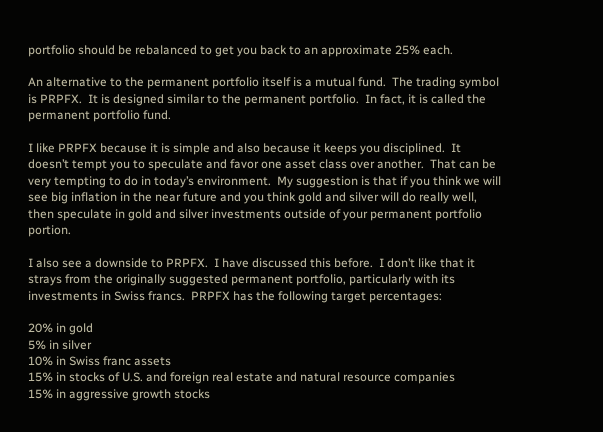portfolio should be rebalanced to get you back to an approximate 25% each.

An alternative to the permanent portfolio itself is a mutual fund.  The trading symbol is PRPFX.  It is designed similar to the permanent portfolio.  In fact, it is called the permanent portfolio fund.

I like PRPFX because it is simple and also because it keeps you disciplined.  It doesn’t tempt you to speculate and favor one asset class over another.  That can be very tempting to do in today’s environment.  My suggestion is that if you think we will see big inflation in the near future and you think gold and silver will do really well, then speculate in gold and silver investments outside of your permanent portfolio portion.

I also see a downside to PRPFX.  I have discussed this before.  I don’t like that it strays from the originally suggested permanent portfolio, particularly with its investments in Swiss francs.  PRPFX has the following target percentages:

20% in gold
5% in silver
10% in Swiss franc assets
15% in stocks of U.S. and foreign real estate and natural resource companies
15% in aggressive growth stocks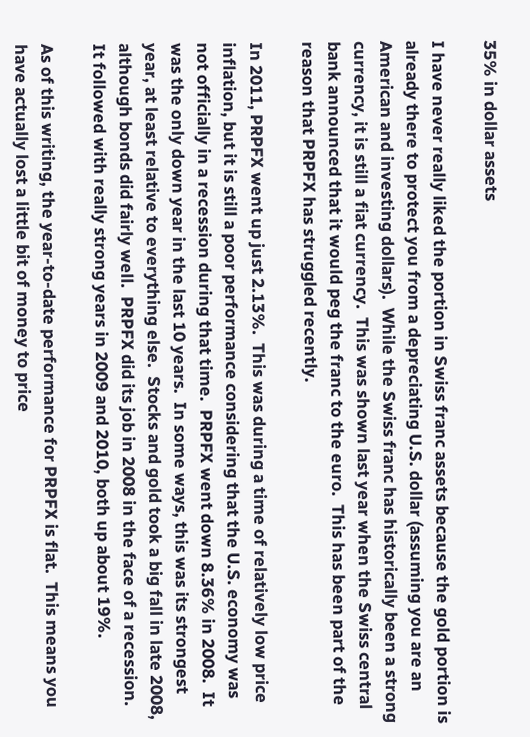35% in dollar assets

I have never really liked the portion in Swiss franc assets because the gold portion is already there to protect you from a depreciating U.S. dollar (assuming you are an American and investing dollars).  While the Swiss franc has historically been a strong currency, it is still a fiat currency.  This was shown last year when the Swiss central bank announced that it would peg the franc to the euro.  This has been part of the reason that PRPFX has struggled recently.

In 2011, PRPFX went up just 2.13%.  This was during a time of relatively low price inflation, but it is still a poor performance considering that the U.S. economy was not officially in a recession during that time.  PRPFX went down 8.36% in 2008.  It was the only down year in the last 10 years.  In some ways, this was its strongest year, at least relative to everything else.  Stocks and gold took a big fall in late 2008, although bonds did fairly well.  PRPFX did its job in 2008 in the face of a recession.  It followed with really strong years in 2009 and 2010, both up about 19%.

As of this writing, the year-to-date performance for PRPFX is flat.  This means you have actually lost a little bit of money to price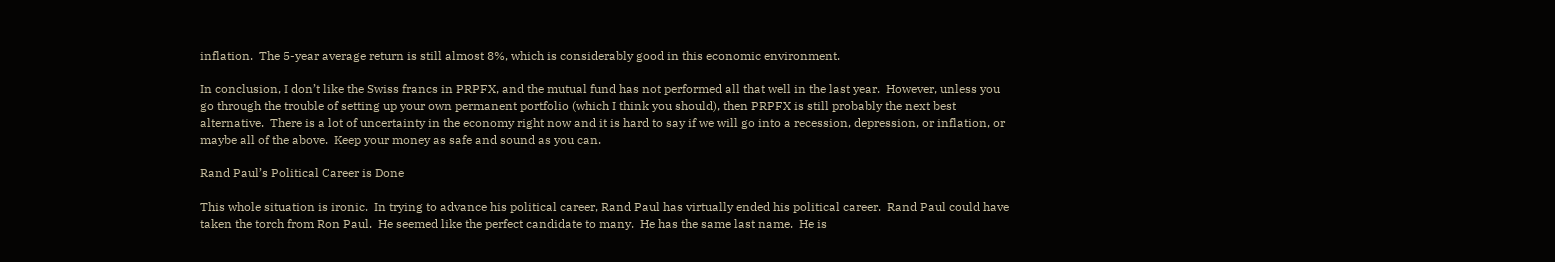inflation.  The 5-year average return is still almost 8%, which is considerably good in this economic environment.

In conclusion, I don’t like the Swiss francs in PRPFX, and the mutual fund has not performed all that well in the last year.  However, unless you go through the trouble of setting up your own permanent portfolio (which I think you should), then PRPFX is still probably the next best alternative.  There is a lot of uncertainty in the economy right now and it is hard to say if we will go into a recession, depression, or inflation, or maybe all of the above.  Keep your money as safe and sound as you can.

Rand Paul’s Political Career is Done

This whole situation is ironic.  In trying to advance his political career, Rand Paul has virtually ended his political career.  Rand Paul could have taken the torch from Ron Paul.  He seemed like the perfect candidate to many.  He has the same last name.  He is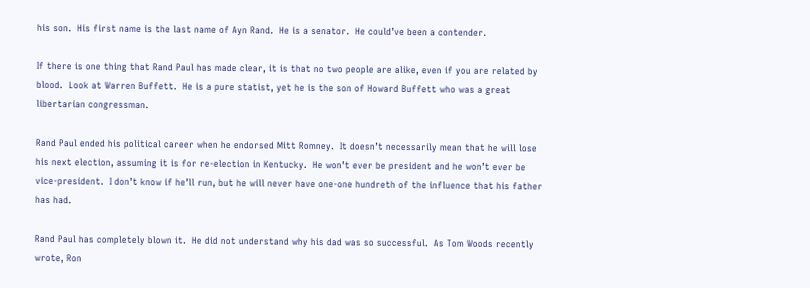his son.  His first name is the last name of Ayn Rand.  He is a senator.  He could’ve been a contender.

If there is one thing that Rand Paul has made clear, it is that no two people are alike, even if you are related by blood.  Look at Warren Buffett.  He is a pure statist, yet he is the son of Howard Buffett who was a great libertarian congressman.

Rand Paul ended his political career when he endorsed Mitt Romney.  It doesn’t necessarily mean that he will lose his next election, assuming it is for re-election in Kentucky.  He won’t ever be president and he won’t ever be vice-president.  I don’t know if he’ll run, but he will never have one-one hundreth of the influence that his father has had.

Rand Paul has completely blown it.  He did not understand why his dad was so successful.  As Tom Woods recently wrote, Ron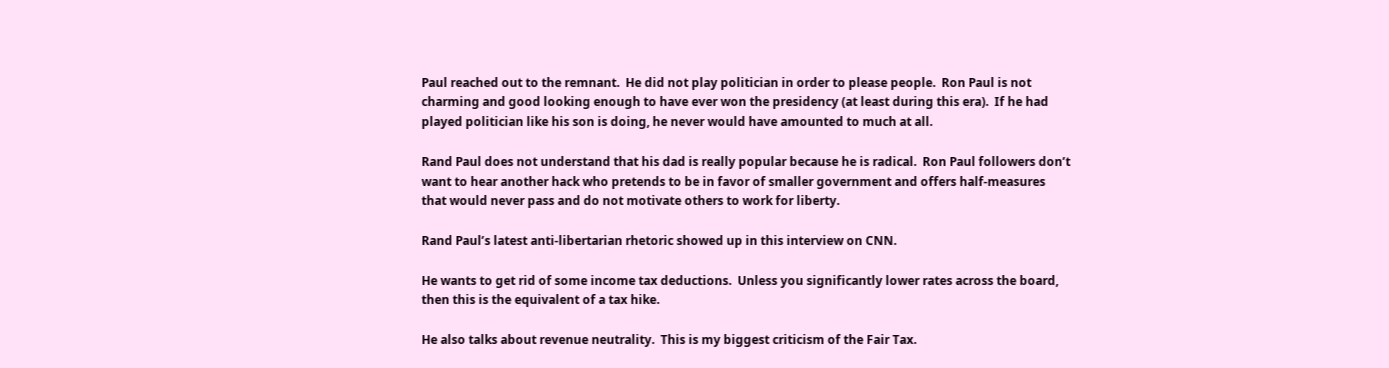Paul reached out to the remnant.  He did not play politician in order to please people.  Ron Paul is not charming and good looking enough to have ever won the presidency (at least during this era).  If he had played politician like his son is doing, he never would have amounted to much at all.

Rand Paul does not understand that his dad is really popular because he is radical.  Ron Paul followers don’t want to hear another hack who pretends to be in favor of smaller government and offers half-measures that would never pass and do not motivate others to work for liberty.

Rand Paul’s latest anti-libertarian rhetoric showed up in this interview on CNN.

He wants to get rid of some income tax deductions.  Unless you significantly lower rates across the board, then this is the equivalent of a tax hike.

He also talks about revenue neutrality.  This is my biggest criticism of the Fair Tax.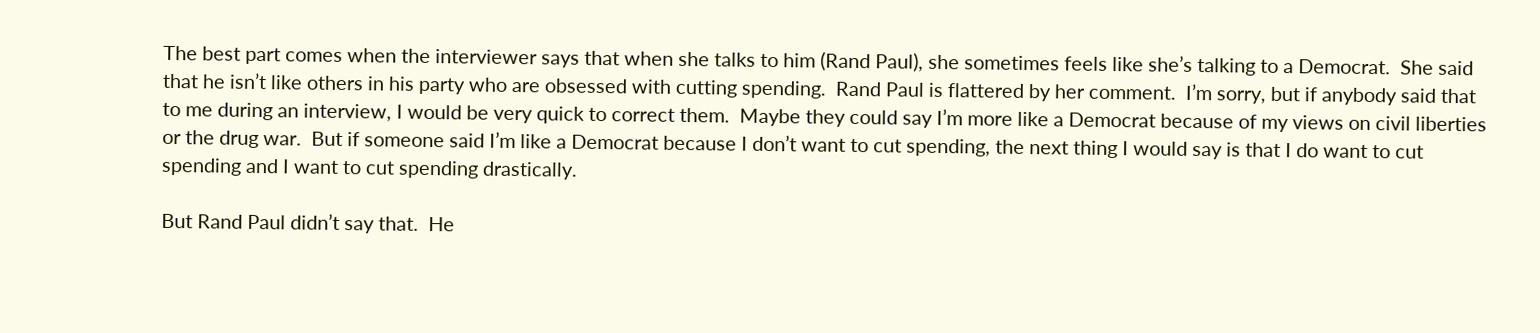The best part comes when the interviewer says that when she talks to him (Rand Paul), she sometimes feels like she’s talking to a Democrat.  She said that he isn’t like others in his party who are obsessed with cutting spending.  Rand Paul is flattered by her comment.  I’m sorry, but if anybody said that to me during an interview, I would be very quick to correct them.  Maybe they could say I’m more like a Democrat because of my views on civil liberties or the drug war.  But if someone said I’m like a Democrat because I don’t want to cut spending, the next thing I would say is that I do want to cut spending and I want to cut spending drastically.

But Rand Paul didn’t say that.  He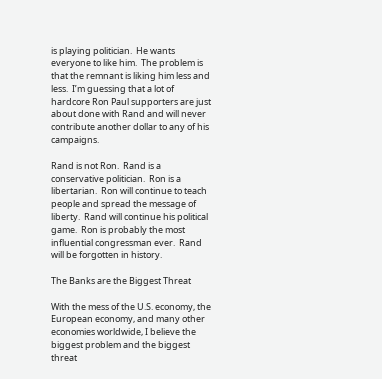is playing politician.  He wants everyone to like him.  The problem is that the remnant is liking him less and less.  I’m guessing that a lot of hardcore Ron Paul supporters are just about done with Rand and will never contribute another dollar to any of his campaigns.

Rand is not Ron.  Rand is a conservative politician.  Ron is a libertarian.  Ron will continue to teach people and spread the message of liberty.  Rand will continue his political game.  Ron is probably the most influential congressman ever.  Rand will be forgotten in history.

The Banks are the Biggest Threat

With the mess of the U.S. economy, the European economy, and many other economies worldwide, I believe the biggest problem and the biggest threat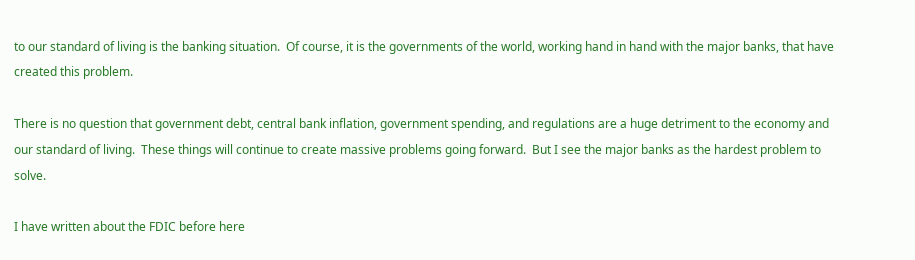to our standard of living is the banking situation.  Of course, it is the governments of the world, working hand in hand with the major banks, that have created this problem.

There is no question that government debt, central bank inflation, government spending, and regulations are a huge detriment to the economy and our standard of living.  These things will continue to create massive problems going forward.  But I see the major banks as the hardest problem to solve.

I have written about the FDIC before here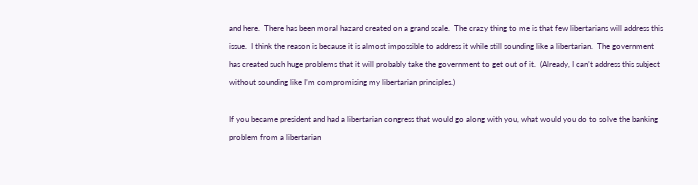and here.  There has been moral hazard created on a grand scale.  The crazy thing to me is that few libertarians will address this issue.  I think the reason is because it is almost impossible to address it while still sounding like a libertarian.  The government has created such huge problems that it will probably take the government to get out of it.  (Already, I can’t address this subject without sounding like I’m compromising my libertarian principles.)

If you became president and had a libertarian congress that would go along with you, what would you do to solve the banking problem from a libertarian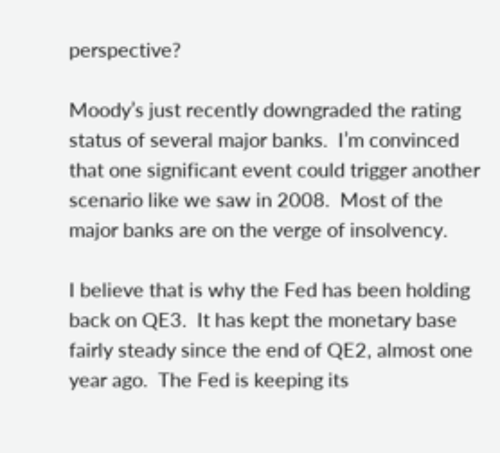perspective?

Moody’s just recently downgraded the rating status of several major banks.  I’m convinced that one significant event could trigger another scenario like we saw in 2008.  Most of the major banks are on the verge of insolvency.

I believe that is why the Fed has been holding back on QE3.  It has kept the monetary base fairly steady since the end of QE2, almost one year ago.  The Fed is keeping its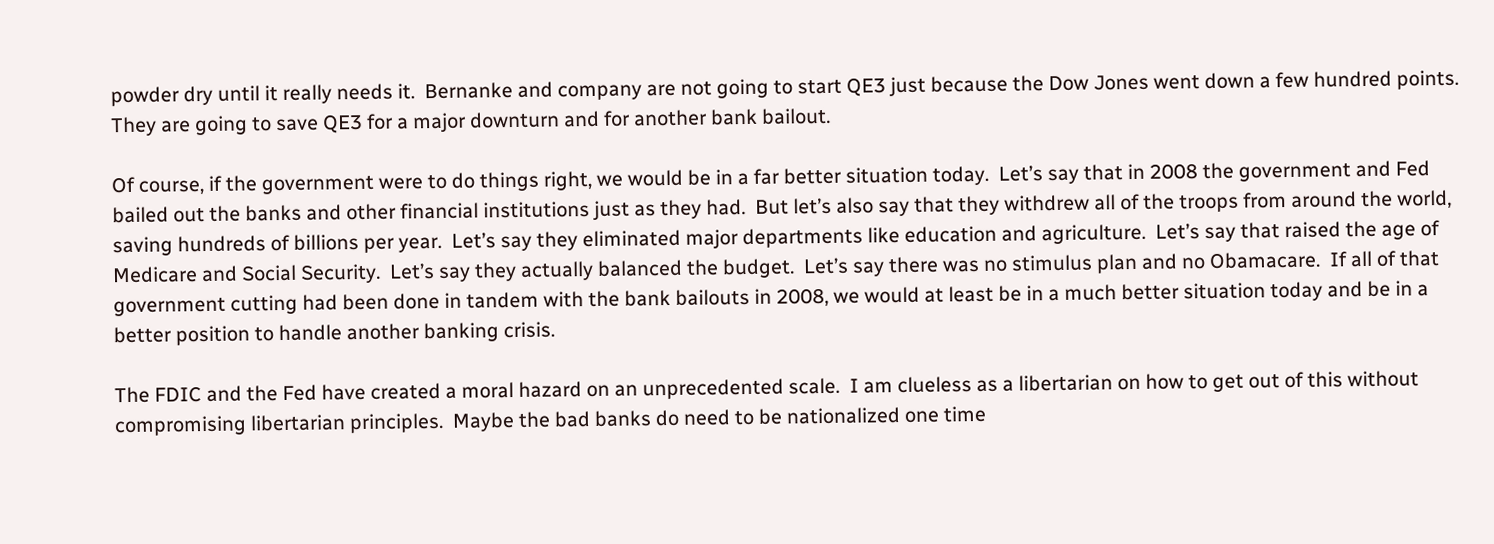powder dry until it really needs it.  Bernanke and company are not going to start QE3 just because the Dow Jones went down a few hundred points.  They are going to save QE3 for a major downturn and for another bank bailout.

Of course, if the government were to do things right, we would be in a far better situation today.  Let’s say that in 2008 the government and Fed bailed out the banks and other financial institutions just as they had.  But let’s also say that they withdrew all of the troops from around the world, saving hundreds of billions per year.  Let’s say they eliminated major departments like education and agriculture.  Let’s say that raised the age of Medicare and Social Security.  Let’s say they actually balanced the budget.  Let’s say there was no stimulus plan and no Obamacare.  If all of that government cutting had been done in tandem with the bank bailouts in 2008, we would at least be in a much better situation today and be in a better position to handle another banking crisis.

The FDIC and the Fed have created a moral hazard on an unprecedented scale.  I am clueless as a libertarian on how to get out of this without compromising libertarian principles.  Maybe the bad banks do need to be nationalized one time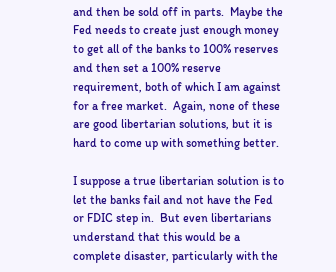and then be sold off in parts.  Maybe the Fed needs to create just enough money to get all of the banks to 100% reserves and then set a 100% reserve requirement, both of which I am against for a free market.  Again, none of these are good libertarian solutions, but it is hard to come up with something better.

I suppose a true libertarian solution is to let the banks fail and not have the Fed or FDIC step in.  But even libertarians understand that this would be a complete disaster, particularly with the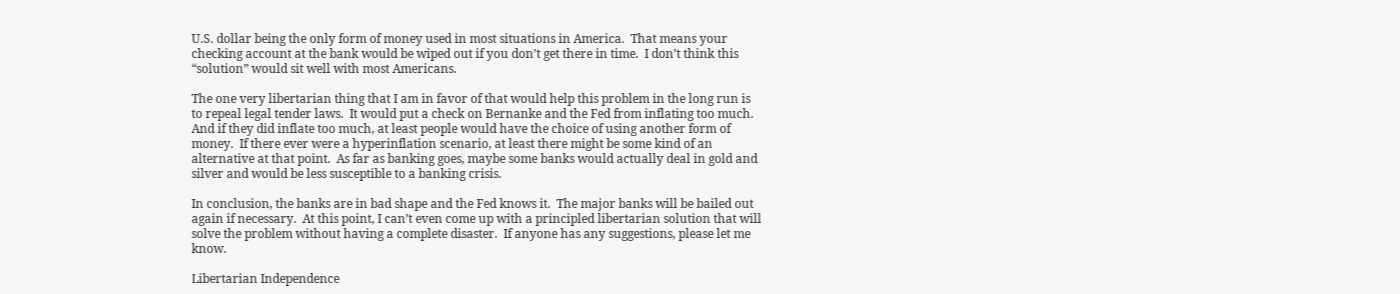U.S. dollar being the only form of money used in most situations in America.  That means your checking account at the bank would be wiped out if you don’t get there in time.  I don’t think this “solution” would sit well with most Americans.

The one very libertarian thing that I am in favor of that would help this problem in the long run is to repeal legal tender laws.  It would put a check on Bernanke and the Fed from inflating too much.  And if they did inflate too much, at least people would have the choice of using another form of money.  If there ever were a hyperinflation scenario, at least there might be some kind of an alternative at that point.  As far as banking goes, maybe some banks would actually deal in gold and silver and would be less susceptible to a banking crisis.

In conclusion, the banks are in bad shape and the Fed knows it.  The major banks will be bailed out again if necessary.  At this point, I can’t even come up with a principled libertarian solution that will solve the problem without having a complete disaster.  If anyone has any suggestions, please let me know.

Libertarian Independence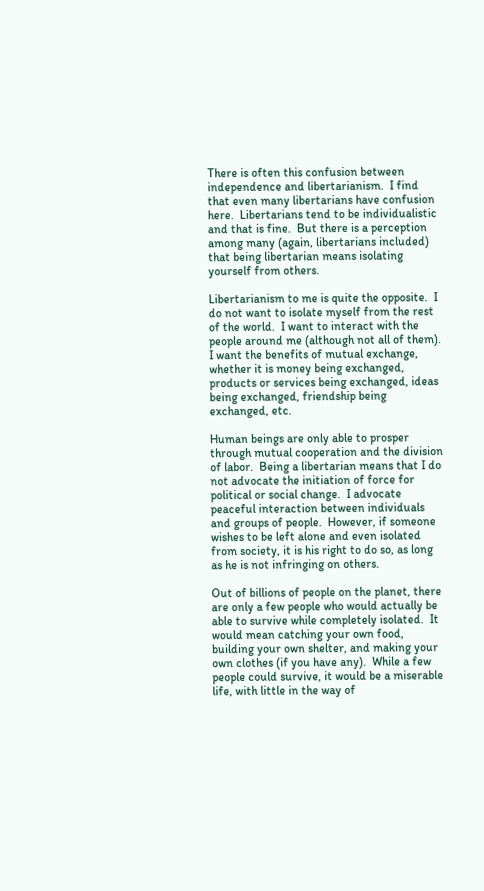There is often this confusion between independence and libertarianism.  I find that even many libertarians have confusion here.  Libertarians tend to be individualistic and that is fine.  But there is a perception among many (again, libertarians included) that being libertarian means isolating yourself from others.

Libertarianism to me is quite the opposite.  I do not want to isolate myself from the rest of the world.  I want to interact with the people around me (although not all of them).  I want the benefits of mutual exchange, whether it is money being exchanged, products or services being exchanged, ideas being exchanged, friendship being exchanged, etc.

Human beings are only able to prosper through mutual cooperation and the division of labor.  Being a libertarian means that I do not advocate the initiation of force for political or social change.  I advocate peaceful interaction between individuals and groups of people.  However, if someone wishes to be left alone and even isolated from society, it is his right to do so, as long as he is not infringing on others.

Out of billions of people on the planet, there are only a few people who would actually be able to survive while completely isolated.  It would mean catching your own food, building your own shelter, and making your own clothes (if you have any).  While a few people could survive, it would be a miserable life, with little in the way of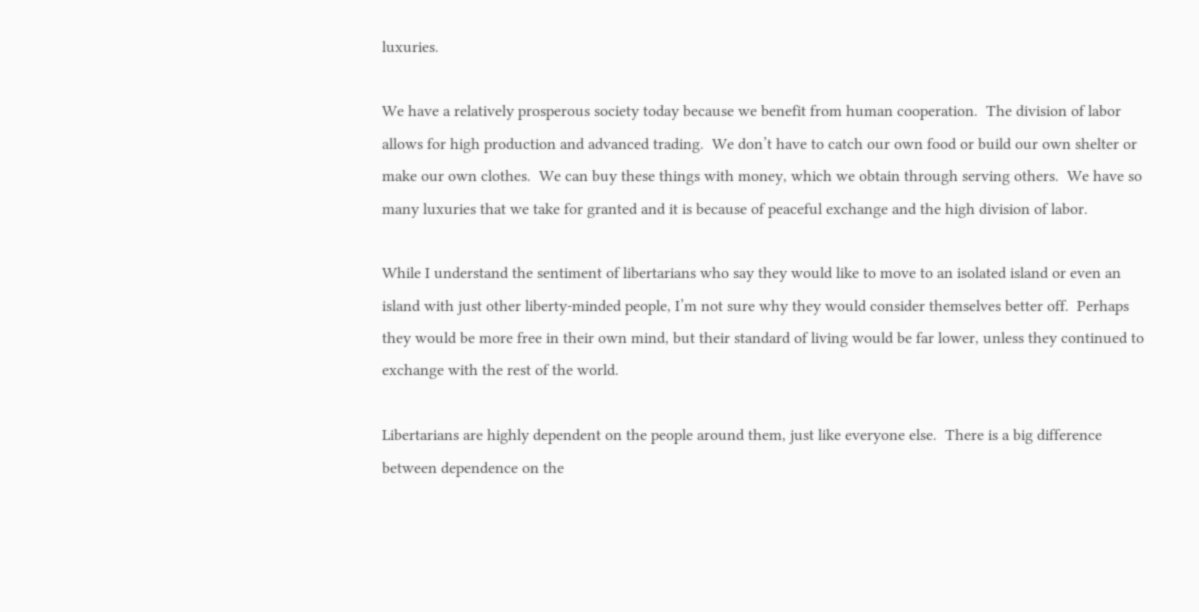luxuries.

We have a relatively prosperous society today because we benefit from human cooperation.  The division of labor allows for high production and advanced trading.  We don’t have to catch our own food or build our own shelter or make our own clothes.  We can buy these things with money, which we obtain through serving others.  We have so many luxuries that we take for granted and it is because of peaceful exchange and the high division of labor.

While I understand the sentiment of libertarians who say they would like to move to an isolated island or even an island with just other liberty-minded people, I’m not sure why they would consider themselves better off.  Perhaps they would be more free in their own mind, but their standard of living would be far lower, unless they continued to exchange with the rest of the world.

Libertarians are highly dependent on the people around them, just like everyone else.  There is a big difference between dependence on the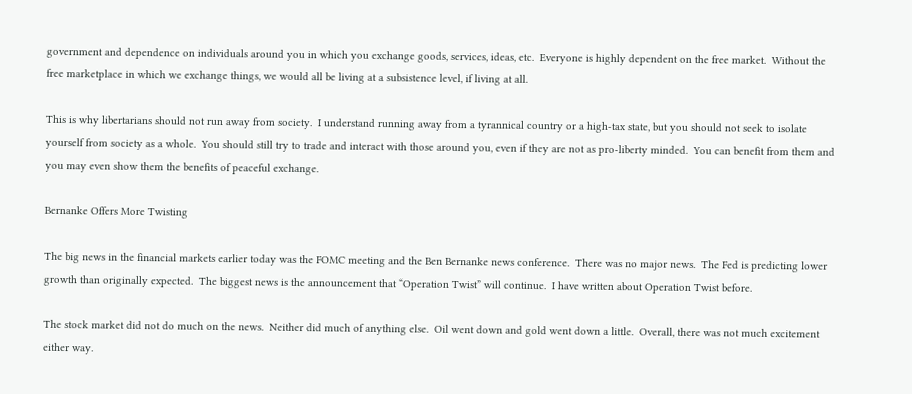government and dependence on individuals around you in which you exchange goods, services, ideas, etc.  Everyone is highly dependent on the free market.  Without the free marketplace in which we exchange things, we would all be living at a subsistence level, if living at all.

This is why libertarians should not run away from society.  I understand running away from a tyrannical country or a high-tax state, but you should not seek to isolate yourself from society as a whole.  You should still try to trade and interact with those around you, even if they are not as pro-liberty minded.  You can benefit from them and you may even show them the benefits of peaceful exchange.

Bernanke Offers More Twisting

The big news in the financial markets earlier today was the FOMC meeting and the Ben Bernanke news conference.  There was no major news.  The Fed is predicting lower growth than originally expected.  The biggest news is the announcement that “Operation Twist” will continue.  I have written about Operation Twist before.

The stock market did not do much on the news.  Neither did much of anything else.  Oil went down and gold went down a little.  Overall, there was not much excitement either way.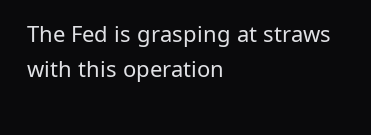The Fed is grasping at straws with this operation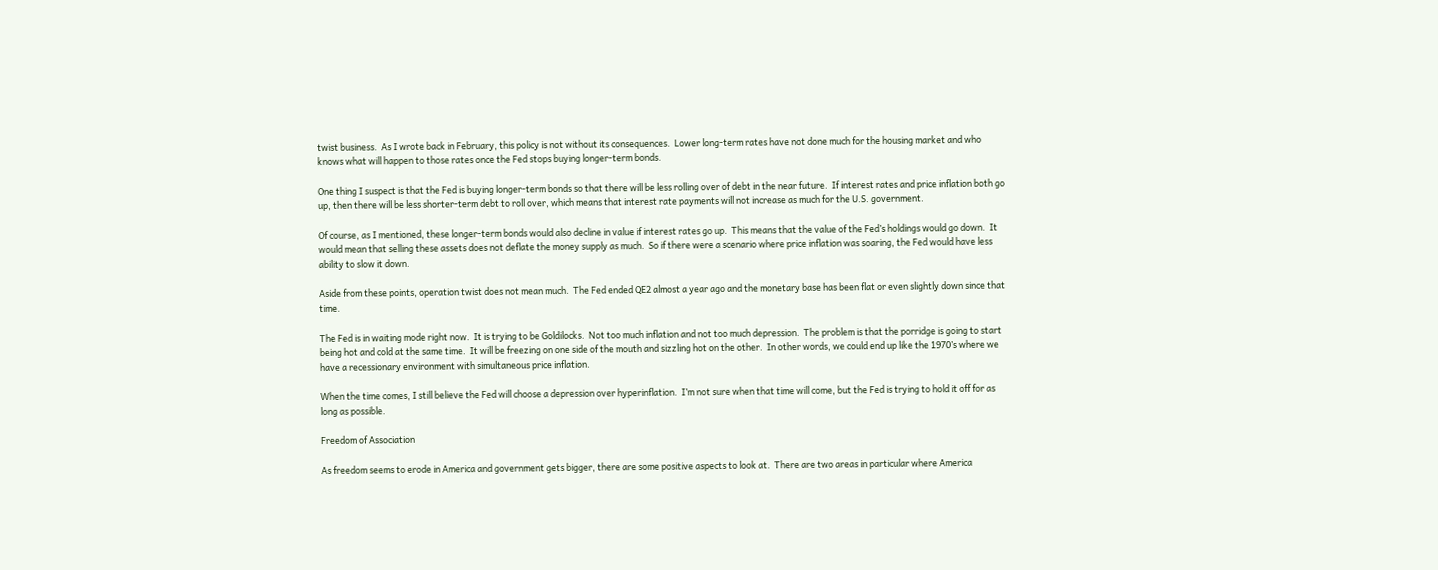twist business.  As I wrote back in February, this policy is not without its consequences.  Lower long-term rates have not done much for the housing market and who knows what will happen to those rates once the Fed stops buying longer-term bonds.

One thing I suspect is that the Fed is buying longer-term bonds so that there will be less rolling over of debt in the near future.  If interest rates and price inflation both go up, then there will be less shorter-term debt to roll over, which means that interest rate payments will not increase as much for the U.S. government.

Of course, as I mentioned, these longer-term bonds would also decline in value if interest rates go up.  This means that the value of the Fed’s holdings would go down.  It would mean that selling these assets does not deflate the money supply as much.  So if there were a scenario where price inflation was soaring, the Fed would have less ability to slow it down.

Aside from these points, operation twist does not mean much.  The Fed ended QE2 almost a year ago and the monetary base has been flat or even slightly down since that time.

The Fed is in waiting mode right now.  It is trying to be Goldilocks.  Not too much inflation and not too much depression.  The problem is that the porridge is going to start being hot and cold at the same time.  It will be freezing on one side of the mouth and sizzling hot on the other.  In other words, we could end up like the 1970’s where we have a recessionary environment with simultaneous price inflation.

When the time comes, I still believe the Fed will choose a depression over hyperinflation.  I’m not sure when that time will come, but the Fed is trying to hold it off for as long as possible.

Freedom of Association

As freedom seems to erode in America and government gets bigger, there are some positive aspects to look at.  There are two areas in particular where America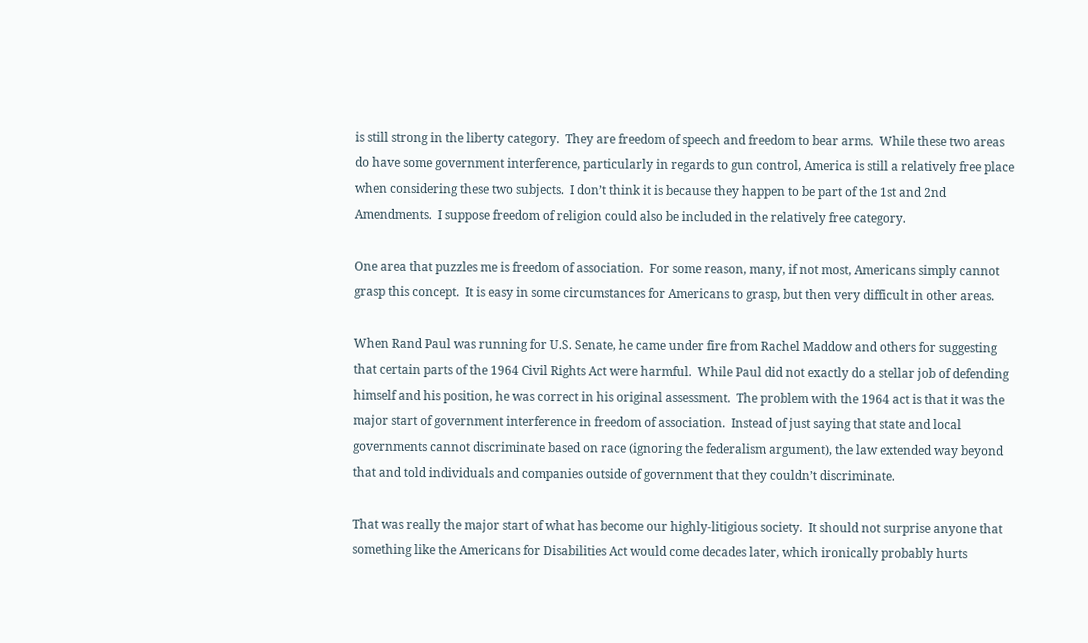is still strong in the liberty category.  They are freedom of speech and freedom to bear arms.  While these two areas do have some government interference, particularly in regards to gun control, America is still a relatively free place when considering these two subjects.  I don’t think it is because they happen to be part of the 1st and 2nd Amendments.  I suppose freedom of religion could also be included in the relatively free category.

One area that puzzles me is freedom of association.  For some reason, many, if not most, Americans simply cannot grasp this concept.  It is easy in some circumstances for Americans to grasp, but then very difficult in other areas.

When Rand Paul was running for U.S. Senate, he came under fire from Rachel Maddow and others for suggesting that certain parts of the 1964 Civil Rights Act were harmful.  While Paul did not exactly do a stellar job of defending himself and his position, he was correct in his original assessment.  The problem with the 1964 act is that it was the major start of government interference in freedom of association.  Instead of just saying that state and local governments cannot discriminate based on race (ignoring the federalism argument), the law extended way beyond that and told individuals and companies outside of government that they couldn’t discriminate.

That was really the major start of what has become our highly-litigious society.  It should not surprise anyone that something like the Americans for Disabilities Act would come decades later, which ironically probably hurts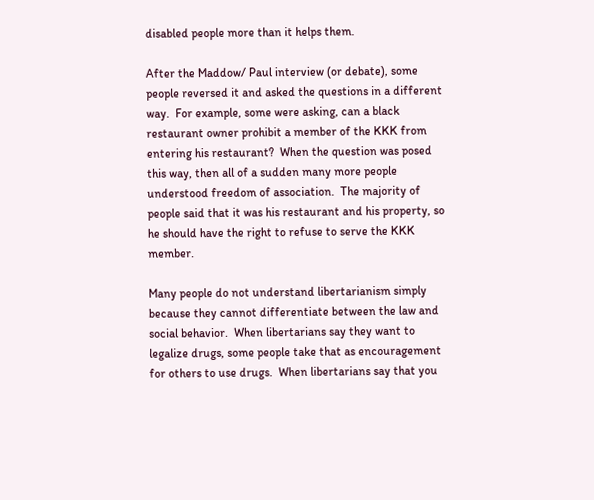disabled people more than it helps them.

After the Maddow/ Paul interview (or debate), some people reversed it and asked the questions in a different way.  For example, some were asking, can a black restaurant owner prohibit a member of the KKK from entering his restaurant?  When the question was posed this way, then all of a sudden many more people understood freedom of association.  The majority of people said that it was his restaurant and his property, so he should have the right to refuse to serve the KKK member.

Many people do not understand libertarianism simply because they cannot differentiate between the law and social behavior.  When libertarians say they want to legalize drugs, some people take that as encouragement for others to use drugs.  When libertarians say that you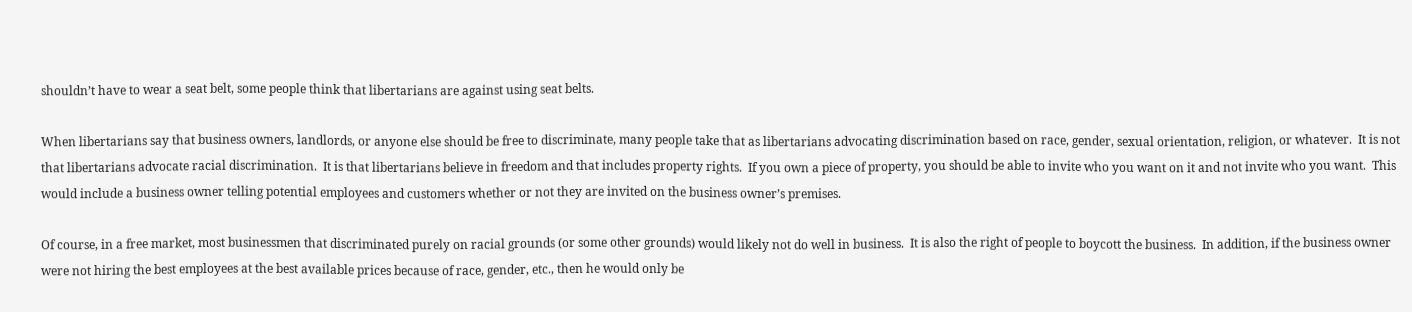shouldn’t have to wear a seat belt, some people think that libertarians are against using seat belts.

When libertarians say that business owners, landlords, or anyone else should be free to discriminate, many people take that as libertarians advocating discrimination based on race, gender, sexual orientation, religion, or whatever.  It is not that libertarians advocate racial discrimination.  It is that libertarians believe in freedom and that includes property rights.  If you own a piece of property, you should be able to invite who you want on it and not invite who you want.  This would include a business owner telling potential employees and customers whether or not they are invited on the business owner’s premises.

Of course, in a free market, most businessmen that discriminated purely on racial grounds (or some other grounds) would likely not do well in business.  It is also the right of people to boycott the business.  In addition, if the business owner were not hiring the best employees at the best available prices because of race, gender, etc., then he would only be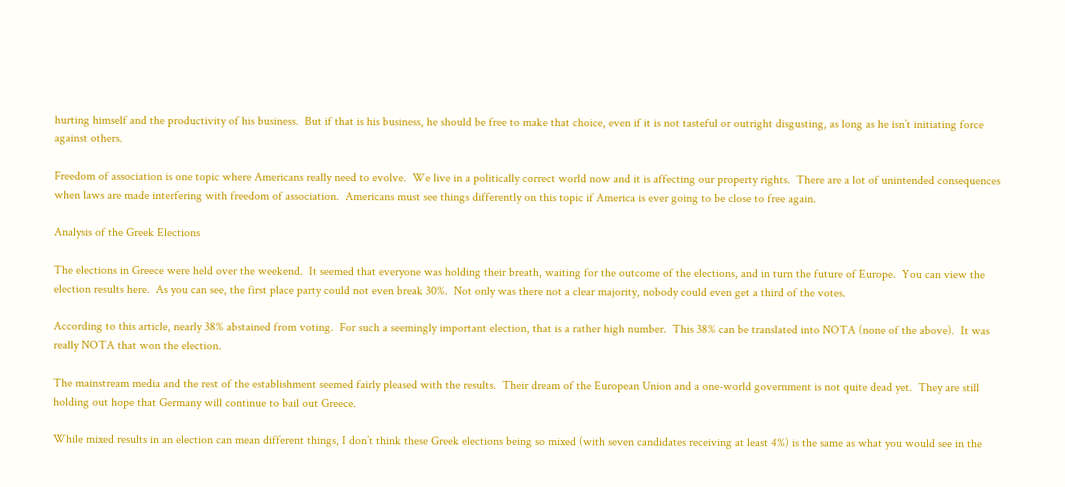hurting himself and the productivity of his business.  But if that is his business, he should be free to make that choice, even if it is not tasteful or outright disgusting, as long as he isn’t initiating force against others.

Freedom of association is one topic where Americans really need to evolve.  We live in a politically correct world now and it is affecting our property rights.  There are a lot of unintended consequences when laws are made interfering with freedom of association.  Americans must see things differently on this topic if America is ever going to be close to free again.

Analysis of the Greek Elections

The elections in Greece were held over the weekend.  It seemed that everyone was holding their breath, waiting for the outcome of the elections, and in turn the future of Europe.  You can view the election results here.  As you can see, the first place party could not even break 30%.  Not only was there not a clear majority, nobody could even get a third of the votes.

According to this article, nearly 38% abstained from voting.  For such a seemingly important election, that is a rather high number.  This 38% can be translated into NOTA (none of the above).  It was really NOTA that won the election.

The mainstream media and the rest of the establishment seemed fairly pleased with the results.  Their dream of the European Union and a one-world government is not quite dead yet.  They are still holding out hope that Germany will continue to bail out Greece.

While mixed results in an election can mean different things, I don’t think these Greek elections being so mixed (with seven candidates receiving at least 4%) is the same as what you would see in the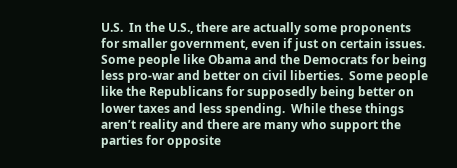U.S.  In the U.S., there are actually some proponents for smaller government, even if just on certain issues.  Some people like Obama and the Democrats for being less pro-war and better on civil liberties.  Some people like the Republicans for supposedly being better on lower taxes and less spending.  While these things aren’t reality and there are many who support the parties for opposite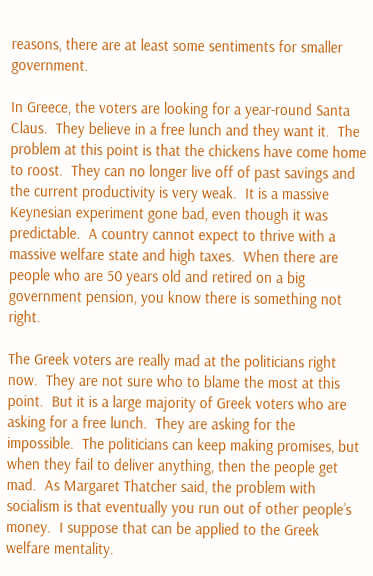reasons, there are at least some sentiments for smaller government.

In Greece, the voters are looking for a year-round Santa Claus.  They believe in a free lunch and they want it.  The problem at this point is that the chickens have come home to roost.  They can no longer live off of past savings and the current productivity is very weak.  It is a massive Keynesian experiment gone bad, even though it was predictable.  A country cannot expect to thrive with a massive welfare state and high taxes.  When there are people who are 50 years old and retired on a big government pension, you know there is something not right.

The Greek voters are really mad at the politicians right now.  They are not sure who to blame the most at this point.  But it is a large majority of Greek voters who are asking for a free lunch.  They are asking for the impossible.  The politicians can keep making promises, but when they fail to deliver anything, then the people get mad.  As Margaret Thatcher said, the problem with socialism is that eventually you run out of other people’s money.  I suppose that can be applied to the Greek welfare mentality.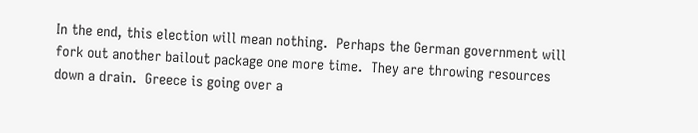In the end, this election will mean nothing.  Perhaps the German government will fork out another bailout package one more time.  They are throwing resources down a drain.  Greece is going over a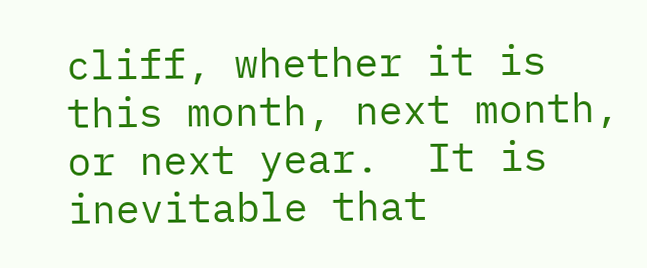cliff, whether it is this month, next month, or next year.  It is inevitable that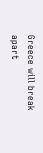Greece will break apart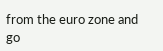from the euro zone and go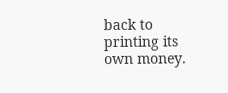back to printing its own money.